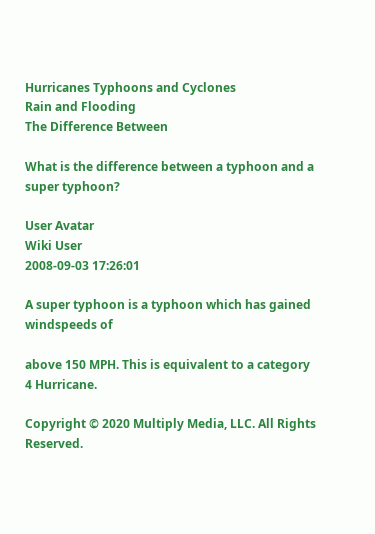Hurricanes Typhoons and Cyclones
Rain and Flooding
The Difference Between

What is the difference between a typhoon and a super typhoon?

User Avatar
Wiki User
2008-09-03 17:26:01

A super typhoon is a typhoon which has gained windspeeds of

above 150 MPH. This is equivalent to a category 4 Hurricane.

Copyright © 2020 Multiply Media, LLC. All Rights Reserved.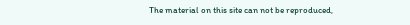The material on this site can not be reproduced,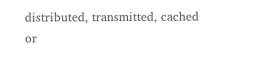distributed, transmitted, cached or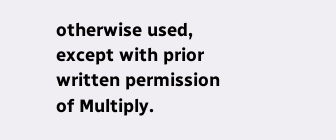otherwise used, except with prior written permission of Multiply.